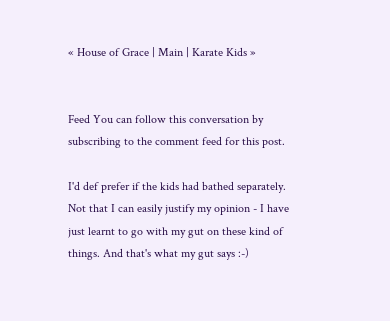« House of Grace | Main | Karate Kids »


Feed You can follow this conversation by subscribing to the comment feed for this post.

I'd def prefer if the kids had bathed separately. Not that I can easily justify my opinion - I have just learnt to go with my gut on these kind of things. And that's what my gut says :-)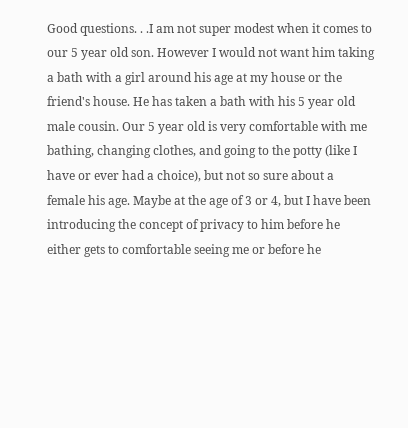Good questions. . .I am not super modest when it comes to our 5 year old son. However I would not want him taking a bath with a girl around his age at my house or the friend's house. He has taken a bath with his 5 year old male cousin. Our 5 year old is very comfortable with me bathing, changing clothes, and going to the potty (like I have or ever had a choice), but not so sure about a female his age. Maybe at the age of 3 or 4, but I have been introducing the concept of privacy to him before he either gets to comfortable seeing me or before he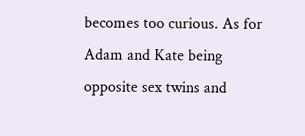becomes too curious. As for Adam and Kate being opposite sex twins and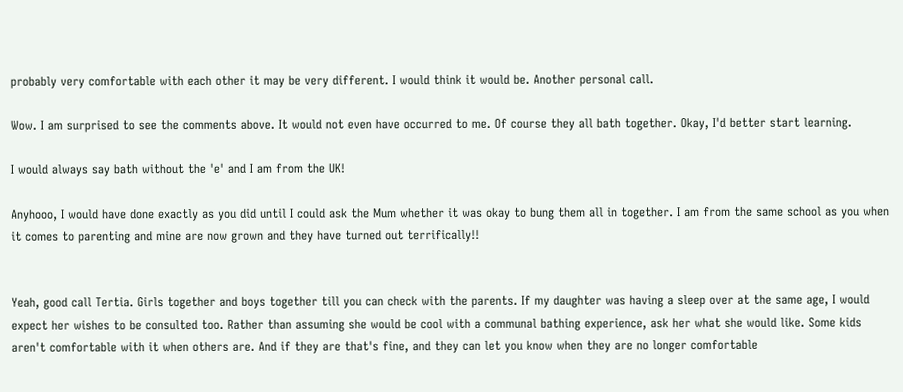probably very comfortable with each other it may be very different. I would think it would be. Another personal call.

Wow. I am surprised to see the comments above. It would not even have occurred to me. Of course they all bath together. Okay, I'd better start learning.

I would always say bath without the 'e' and I am from the UK!

Anyhooo, I would have done exactly as you did until I could ask the Mum whether it was okay to bung them all in together. I am from the same school as you when it comes to parenting and mine are now grown and they have turned out terrifically!!


Yeah, good call Tertia. Girls together and boys together till you can check with the parents. If my daughter was having a sleep over at the same age, I would expect her wishes to be consulted too. Rather than assuming she would be cool with a communal bathing experience, ask her what she would like. Some kids aren't comfortable with it when others are. And if they are that's fine, and they can let you know when they are no longer comfortable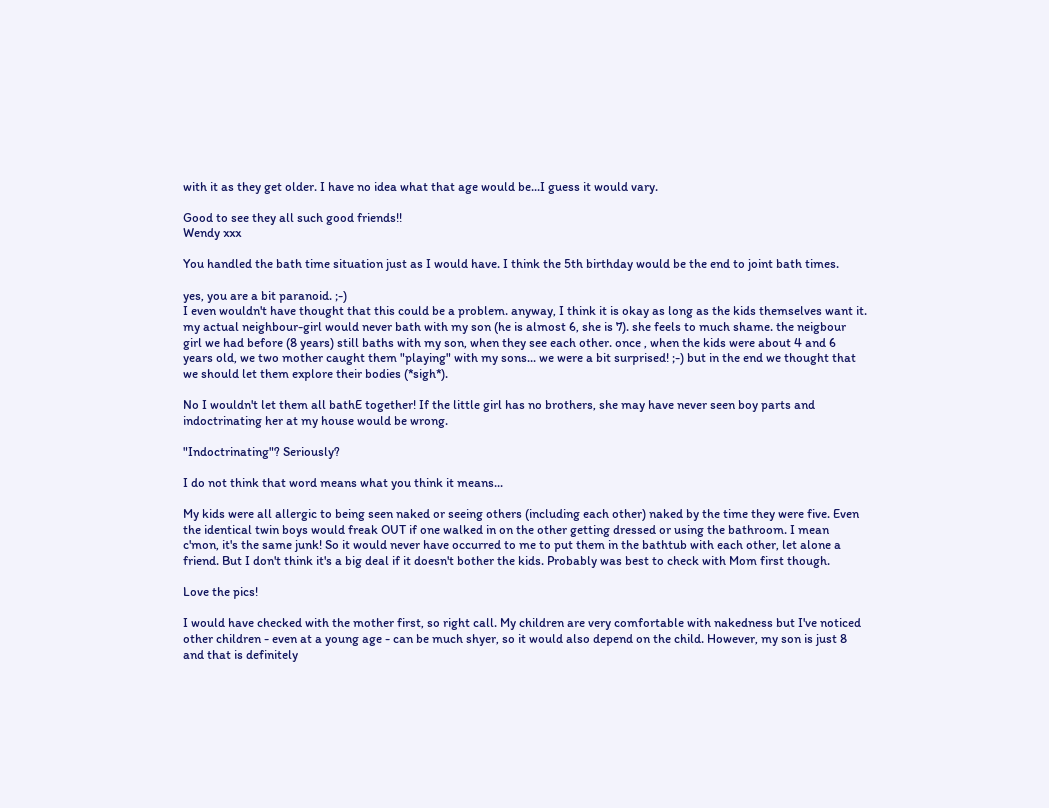with it as they get older. I have no idea what that age would be...I guess it would vary.

Good to see they all such good friends!!
Wendy xxx

You handled the bath time situation just as I would have. I think the 5th birthday would be the end to joint bath times.

yes, you are a bit paranoid. ;-)
I even wouldn't have thought that this could be a problem. anyway, I think it is okay as long as the kids themselves want it. my actual neighbour-girl would never bath with my son (he is almost 6, she is 7). she feels to much shame. the neigbour girl we had before (8 years) still baths with my son, when they see each other. once , when the kids were about 4 and 6 years old, we two mother caught them "playing" with my sons... we were a bit surprised! ;-) but in the end we thought that we should let them explore their bodies (*sigh*).

No I wouldn't let them all bathE together! If the little girl has no brothers, she may have never seen boy parts and indoctrinating her at my house would be wrong.

"Indoctrinating"? Seriously?

I do not think that word means what you think it means...

My kids were all allergic to being seen naked or seeing others (including each other) naked by the time they were five. Even the identical twin boys would freak OUT if one walked in on the other getting dressed or using the bathroom. I mean c'mon, it's the same junk! So it would never have occurred to me to put them in the bathtub with each other, let alone a friend. But I don't think it's a big deal if it doesn't bother the kids. Probably was best to check with Mom first though.

Love the pics!

I would have checked with the mother first, so right call. My children are very comfortable with nakedness but I've noticed other children - even at a young age - can be much shyer, so it would also depend on the child. However, my son is just 8 and that is definitely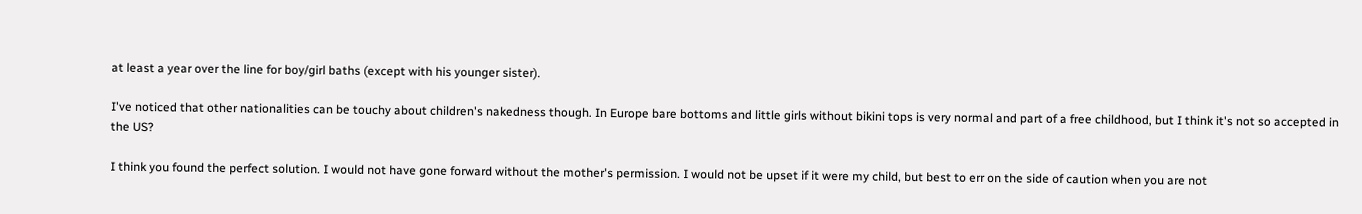at least a year over the line for boy/girl baths (except with his younger sister).

I've noticed that other nationalities can be touchy about children's nakedness though. In Europe bare bottoms and little girls without bikini tops is very normal and part of a free childhood, but I think it's not so accepted in the US?

I think you found the perfect solution. I would not have gone forward without the mother's permission. I would not be upset if it were my child, but best to err on the side of caution when you are not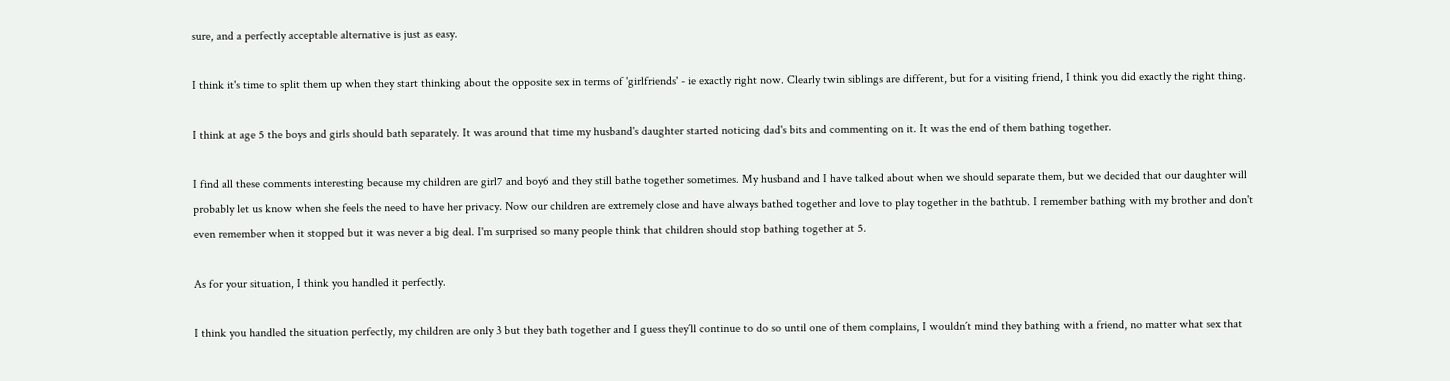sure, and a perfectly acceptable alternative is just as easy.

I think it's time to split them up when they start thinking about the opposite sex in terms of 'girlfriends' - ie exactly right now. Clearly twin siblings are different, but for a visiting friend, I think you did exactly the right thing.

I think at age 5 the boys and girls should bath separately. It was around that time my husband's daughter started noticing dad's bits and commenting on it. It was the end of them bathing together.

I find all these comments interesting because my children are girl7 and boy6 and they still bathe together sometimes. My husband and I have talked about when we should separate them, but we decided that our daughter will probably let us know when she feels the need to have her privacy. Now our children are extremely close and have always bathed together and love to play together in the bathtub. I remember bathing with my brother and don't even remember when it stopped but it was never a big deal. I'm surprised so many people think that children should stop bathing together at 5.

As for your situation, I think you handled it perfectly.

I think you handled the situation perfectly, my children are only 3 but they bath together and I guess they´ll continue to do so until one of them complains, I wouldn´t mind they bathing with a friend, no matter what sex that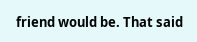friend would be. That said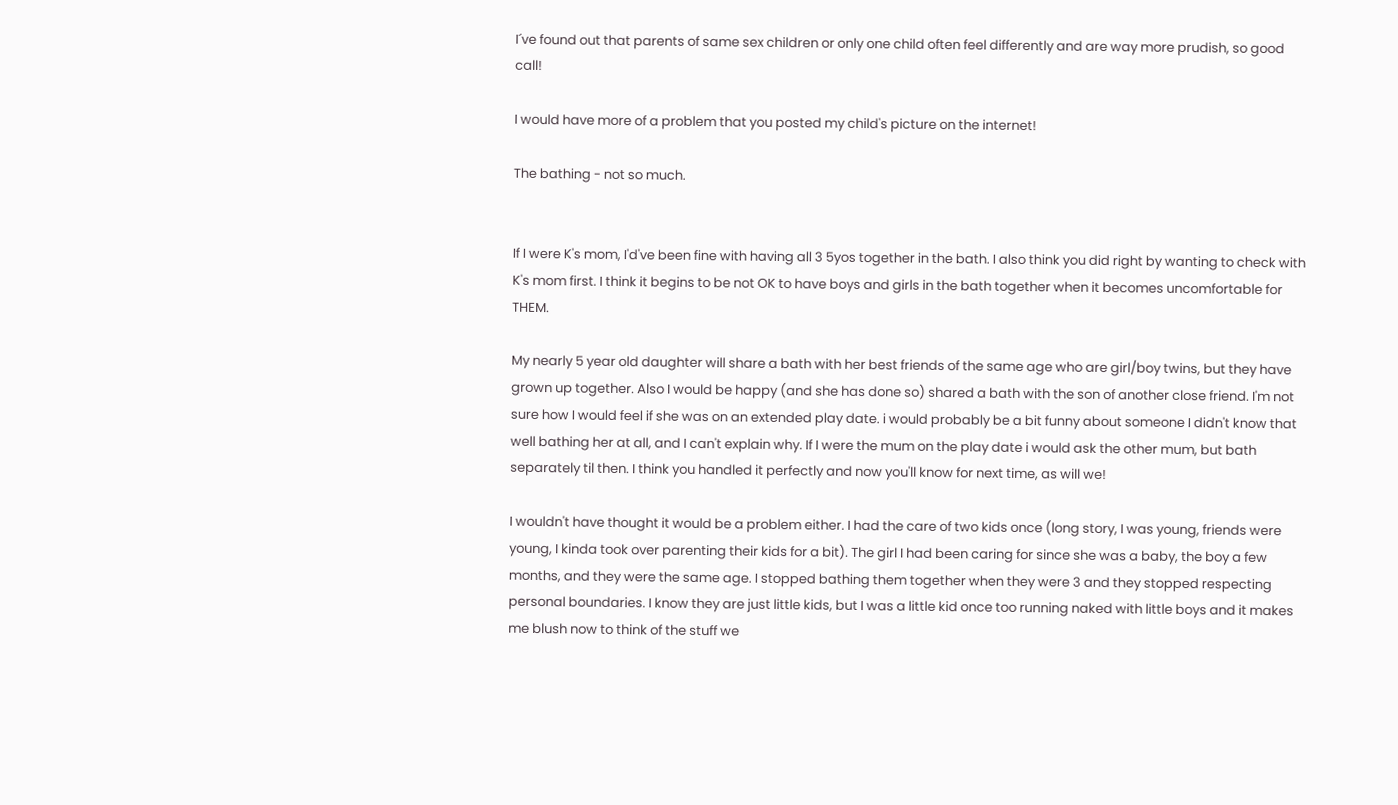I´ve found out that parents of same sex children or only one child often feel differently and are way more prudish, so good call!

I would have more of a problem that you posted my child's picture on the internet!

The bathing - not so much.


If I were K's mom, I'd've been fine with having all 3 5yos together in the bath. I also think you did right by wanting to check with K's mom first. I think it begins to be not OK to have boys and girls in the bath together when it becomes uncomfortable for THEM.

My nearly 5 year old daughter will share a bath with her best friends of the same age who are girl/boy twins, but they have grown up together. Also I would be happy (and she has done so) shared a bath with the son of another close friend. I'm not sure how I would feel if she was on an extended play date. i would probably be a bit funny about someone I didn't know that well bathing her at all, and I can't explain why. If I were the mum on the play date i would ask the other mum, but bath separately til then. I think you handled it perfectly and now you'll know for next time, as will we!

I wouldn't have thought it would be a problem either. I had the care of two kids once (long story, I was young, friends were young, I kinda took over parenting their kids for a bit). The girl I had been caring for since she was a baby, the boy a few months, and they were the same age. I stopped bathing them together when they were 3 and they stopped respecting personal boundaries. I know they are just little kids, but I was a little kid once too running naked with little boys and it makes me blush now to think of the stuff we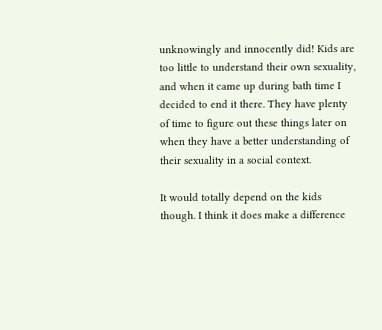unknowingly and innocently did! Kids are too little to understand their own sexuality, and when it came up during bath time I decided to end it there. They have plenty of time to figure out these things later on when they have a better understanding of their sexuality in a social context.

It would totally depend on the kids though. I think it does make a difference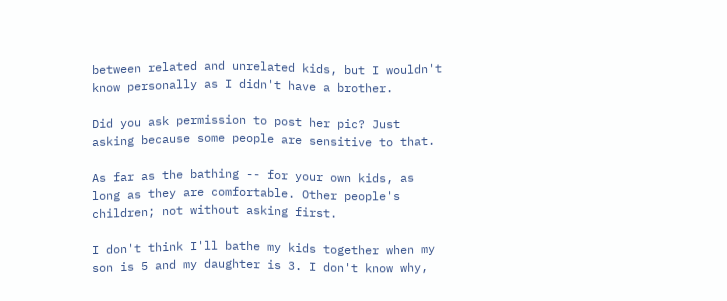between related and unrelated kids, but I wouldn't know personally as I didn't have a brother.

Did you ask permission to post her pic? Just asking because some people are sensitive to that.

As far as the bathing -- for your own kids, as long as they are comfortable. Other people's children; not without asking first.

I don't think I'll bathe my kids together when my son is 5 and my daughter is 3. I don't know why,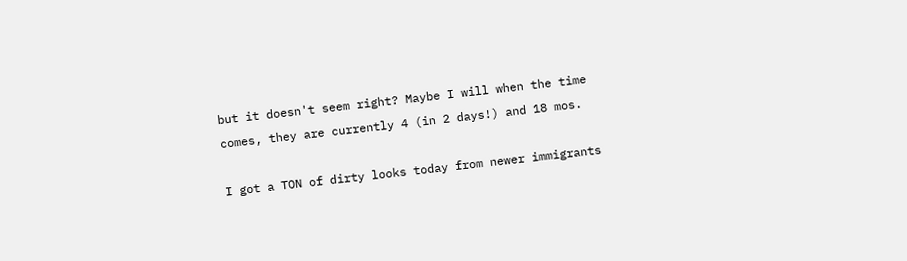but it doesn't seem right? Maybe I will when the time comes, they are currently 4 (in 2 days!) and 18 mos.

I got a TON of dirty looks today from newer immigrants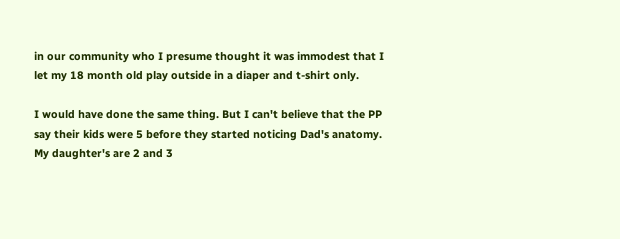in our community who I presume thought it was immodest that I let my 18 month old play outside in a diaper and t-shirt only.

I would have done the same thing. But I can't believe that the PP say their kids were 5 before they started noticing Dad's anatomy. My daughter's are 2 and 3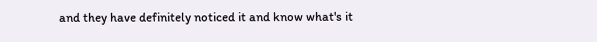and they have definitely noticed it and know what's it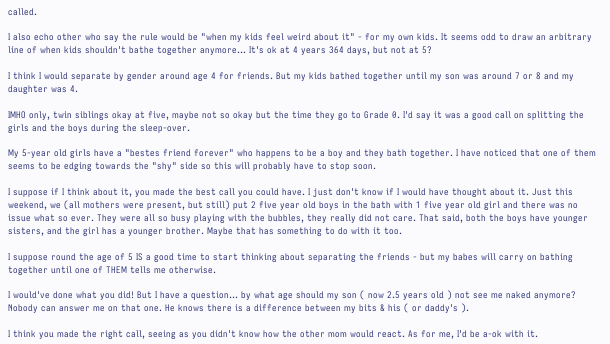called.

I also echo other who say the rule would be "when my kids feel weird about it" - for my own kids. It seems odd to draw an arbitrary line of when kids shouldn't bathe together anymore... It's ok at 4 years 364 days, but not at 5?

I think I would separate by gender around age 4 for friends. But my kids bathed together until my son was around 7 or 8 and my daughter was 4.

IMHO only, twin siblings okay at five, maybe not so okay but the time they go to Grade 0. I'd say it was a good call on splitting the girls and the boys during the sleep-over.

My 5-year old girls have a "bestes friend forever" who happens to be a boy and they bath together. I have noticed that one of them seems to be edging towards the "shy" side so this will probably have to stop soon.

I suppose if I think about it, you made the best call you could have. I just don't know if I would have thought about it. Just this weekend, we (all mothers were present, but still) put 2 five year old boys in the bath with 1 five year old girl and there was no issue what so ever. They were all so busy playing with the bubbles, they really did not care. That said, both the boys have younger sisters, and the girl has a younger brother. Maybe that has something to do with it too.

I suppose round the age of 5 IS a good time to start thinking about separating the friends - but my babes will carry on bathing together until one of THEM tells me otherwise.

I would've done what you did! But I have a question... by what age should my son ( now 2.5 years old ) not see me naked anymore? Nobody can answer me on that one. He knows there is a difference between my bits & his ( or daddy's ).

I think you made the right call, seeing as you didn't know how the other mom would react. As for me, I'd be a-ok with it.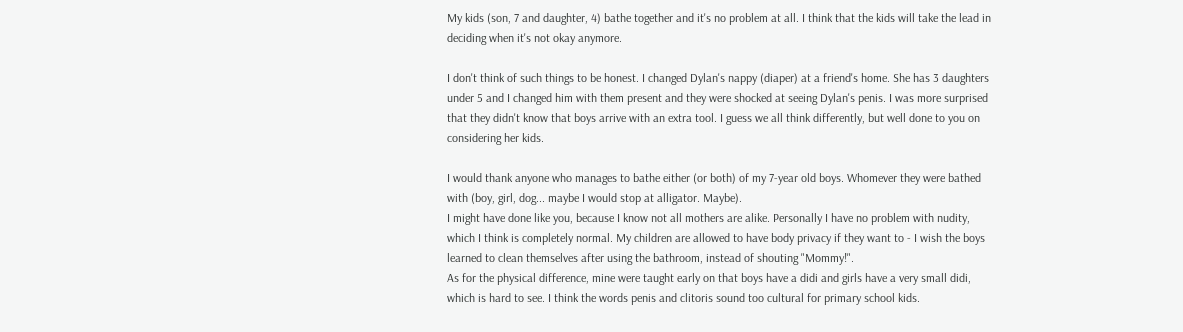My kids (son, 7 and daughter, 4) bathe together and it's no problem at all. I think that the kids will take the lead in deciding when it's not okay anymore.

I don't think of such things to be honest. I changed Dylan's nappy (diaper) at a friend's home. She has 3 daughters under 5 and I changed him with them present and they were shocked at seeing Dylan's penis. I was more surprised that they didn't know that boys arrive with an extra tool. I guess we all think differently, but well done to you on considering her kids.

I would thank anyone who manages to bathe either (or both) of my 7-year old boys. Whomever they were bathed with (boy, girl, dog... maybe I would stop at alligator. Maybe).
I might have done like you, because I know not all mothers are alike. Personally I have no problem with nudity, which I think is completely normal. My children are allowed to have body privacy if they want to - I wish the boys learned to clean themselves after using the bathroom, instead of shouting "Mommy!".
As for the physical difference, mine were taught early on that boys have a didi and girls have a very small didi, which is hard to see. I think the words penis and clitoris sound too cultural for primary school kids.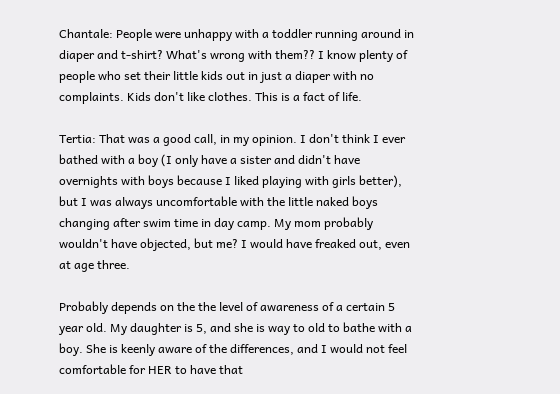Chantale: People were unhappy with a toddler running around in diaper and t-shirt? What's wrong with them?? I know plenty of people who set their little kids out in just a diaper with no complaints. Kids don't like clothes. This is a fact of life.

Tertia: That was a good call, in my opinion. I don't think I ever bathed with a boy (I only have a sister and didn't have overnights with boys because I liked playing with girls better), but I was always uncomfortable with the little naked boys changing after swim time in day camp. My mom probably wouldn't have objected, but me? I would have freaked out, even at age three.

Probably depends on the the level of awareness of a certain 5 year old. My daughter is 5, and she is way to old to bathe with a boy. She is keenly aware of the differences, and I would not feel comfortable for HER to have that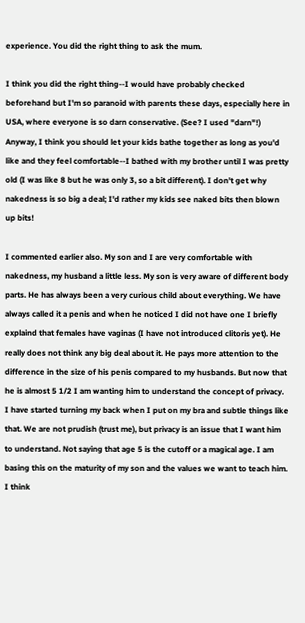experience. You did the right thing to ask the mum.

I think you did the right thing--I would have probably checked beforehand but I'm so paranoid with parents these days, especially here in USA, where everyone is so darn conservative. (See? I used "darn"!) Anyway, I think you should let your kids bathe together as long as you'd like and they feel comfortable--I bathed with my brother until I was pretty old (I was like 8 but he was only 3, so a bit different). I don't get why nakedness is so big a deal; I'd rather my kids see naked bits then blown up bits!

I commented earlier also. My son and I are very comfortable with nakedness, my husband a little less. My son is very aware of different body parts. He has always been a very curious child about everything. We have always called it a penis and when he noticed I did not have one I briefly explaind that females have vaginas (I have not introduced clitoris yet). He really does not think any big deal about it. He pays more attention to the difference in the size of his penis compared to my husbands. But now that he is almost 5 1/2 I am wanting him to understand the concept of privacy. I have started turning my back when I put on my bra and subtle things like that. We are not prudish (trust me), but privacy is an issue that I want him to understand. Not saying that age 5 is the cutoff or a magical age. I am basing this on the maturity of my son and the values we want to teach him. I think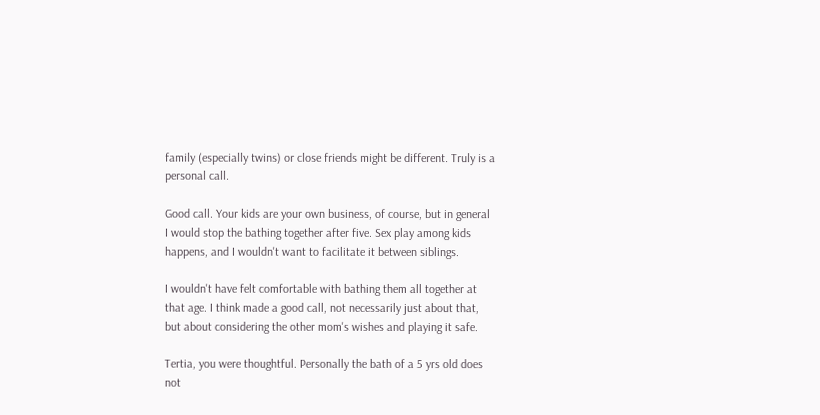family (especially twins) or close friends might be different. Truly is a personal call.

Good call. Your kids are your own business, of course, but in general I would stop the bathing together after five. Sex play among kids happens, and I wouldn't want to facilitate it between siblings.

I wouldn't have felt comfortable with bathing them all together at that age. I think made a good call, not necessarily just about that, but about considering the other mom's wishes and playing it safe.

Tertia, you were thoughtful. Personally the bath of a 5 yrs old does not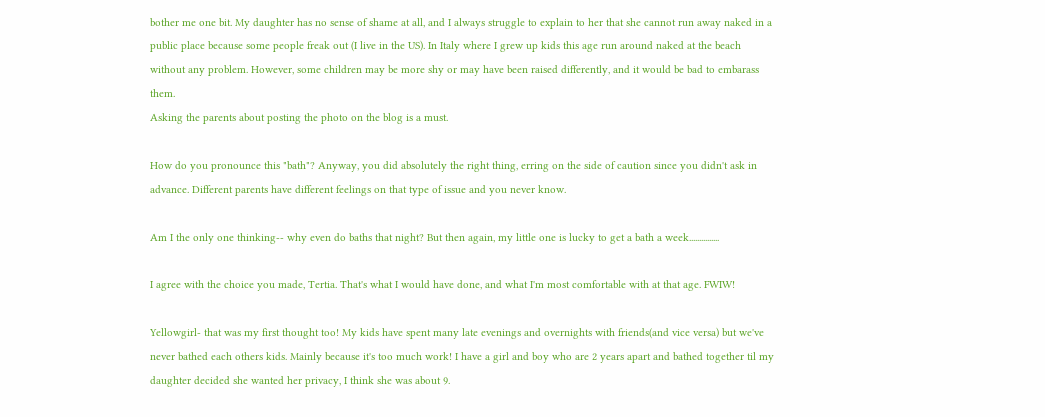bother me one bit. My daughter has no sense of shame at all, and I always struggle to explain to her that she cannot run away naked in a public place because some people freak out (I live in the US). In Italy where I grew up kids this age run around naked at the beach without any problem. However, some children may be more shy or may have been raised differently, and it would be bad to embarass them.
Asking the parents about posting the photo on the blog is a must.

How do you pronounce this "bath"? Anyway, you did absolutely the right thing, erring on the side of caution since you didn't ask in advance. Different parents have different feelings on that type of issue and you never know.

Am I the only one thinking-- why even do baths that night? But then again, my little one is lucky to get a bath a week...............

I agree with the choice you made, Tertia. That's what I would have done, and what I'm most comfortable with at that age. FWIW!

Yellowgirl- that was my first thought too! My kids have spent many late evenings and overnights with friends(and vice versa) but we've never bathed each others kids. Mainly because it's too much work! I have a girl and boy who are 2 years apart and bathed together til my daughter decided she wanted her privacy, I think she was about 9.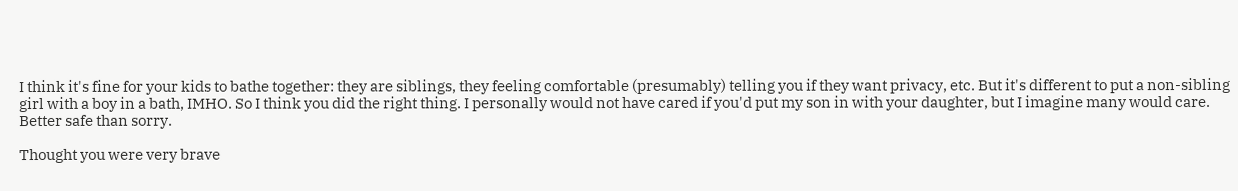I think it's fine for your kids to bathe together: they are siblings, they feeling comfortable (presumably) telling you if they want privacy, etc. But it's different to put a non-sibling girl with a boy in a bath, IMHO. So I think you did the right thing. I personally would not have cared if you'd put my son in with your daughter, but I imagine many would care. Better safe than sorry.

Thought you were very brave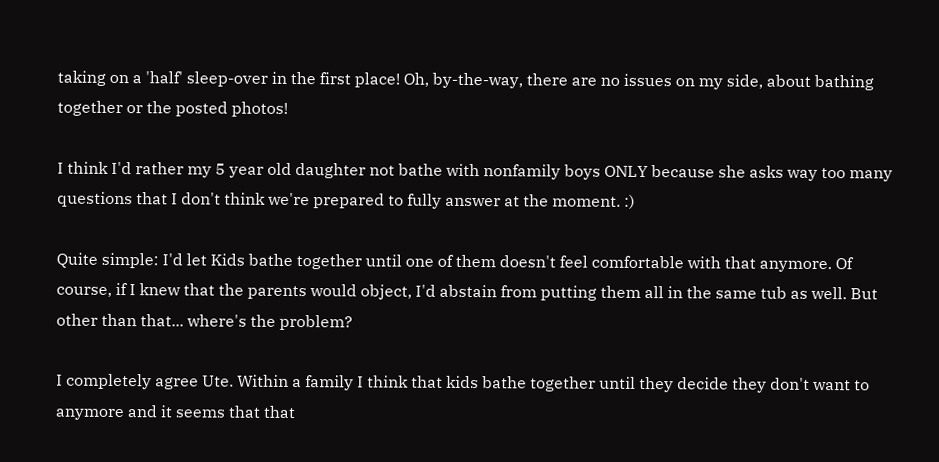taking on a 'half' sleep-over in the first place! Oh, by-the-way, there are no issues on my side, about bathing together or the posted photos!

I think I'd rather my 5 year old daughter not bathe with nonfamily boys ONLY because she asks way too many questions that I don't think we're prepared to fully answer at the moment. :)

Quite simple: I'd let Kids bathe together until one of them doesn't feel comfortable with that anymore. Of course, if I knew that the parents would object, I'd abstain from putting them all in the same tub as well. But other than that... where's the problem?

I completely agree Ute. Within a family I think that kids bathe together until they decide they don't want to anymore and it seems that that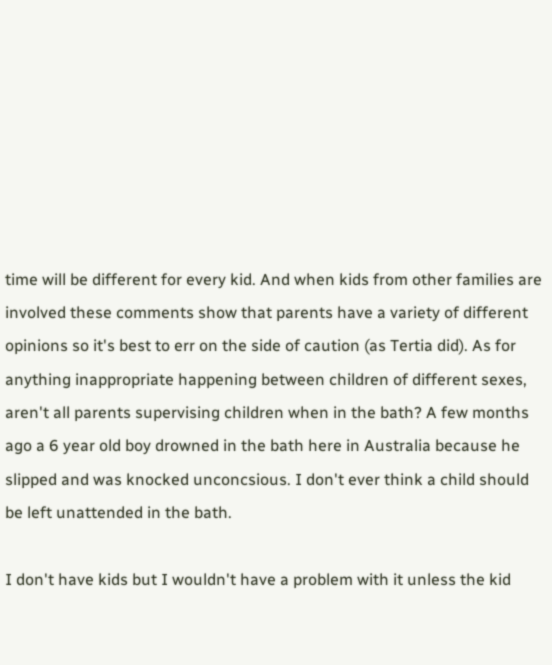time will be different for every kid. And when kids from other families are involved these comments show that parents have a variety of different opinions so it's best to err on the side of caution (as Tertia did). As for anything inappropriate happening between children of different sexes, aren't all parents supervising children when in the bath? A few months ago a 6 year old boy drowned in the bath here in Australia because he slipped and was knocked unconcsious. I don't ever think a child should be left unattended in the bath.

I don't have kids but I wouldn't have a problem with it unless the kid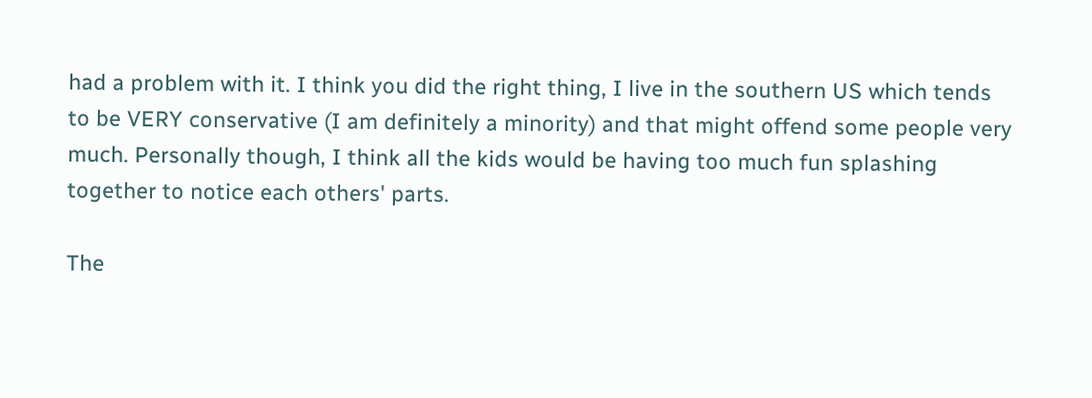had a problem with it. I think you did the right thing, I live in the southern US which tends to be VERY conservative (I am definitely a minority) and that might offend some people very much. Personally though, I think all the kids would be having too much fun splashing together to notice each others' parts.

The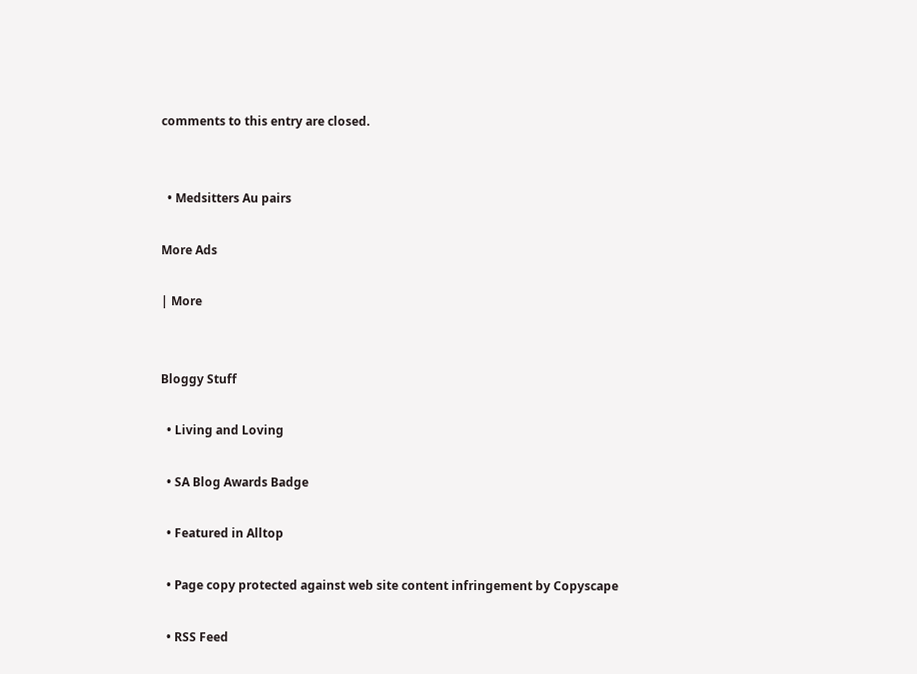comments to this entry are closed.


  • Medsitters Au pairs

More Ads

| More


Bloggy Stuff

  • Living and Loving

  • SA Blog Awards Badge

  • Featured in Alltop

  • Page copy protected against web site content infringement by Copyscape

  • RSS Feed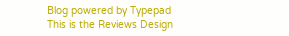Blog powered by Typepad
This is the Reviews Design